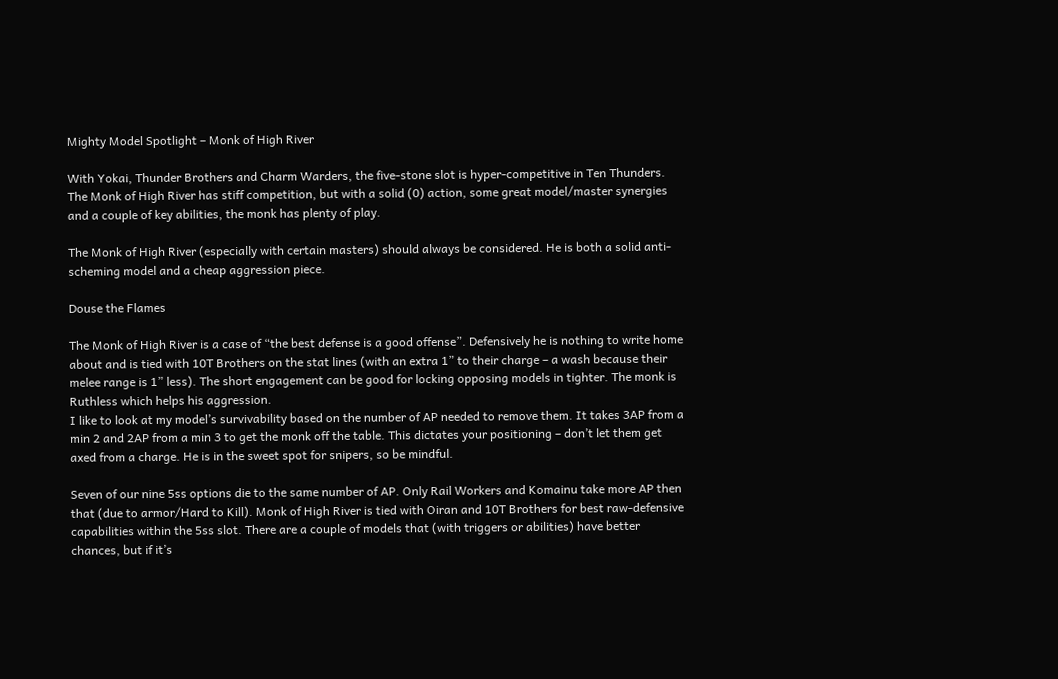Mighty Model Spotlight – Monk of High River

With Yokai, Thunder Brothers and Charm Warders, the five-stone slot is hyper-competitive in Ten Thunders. The Monk of High River has stiff competition, but with a solid (0) action, some great model/master synergies and a couple of key abilities, the monk has plenty of play.

The Monk of High River (especially with certain masters) should always be considered. He is both a solid anti-scheming model and a cheap aggression piece.

Douse the Flames

The Monk of High River is a case of “the best defense is a good offense”. Defensively he is nothing to write home about and is tied with 10T Brothers on the stat lines (with an extra 1” to their charge – a wash because their melee range is 1” less). The short engagement can be good for locking opposing models in tighter. The monk is Ruthless which helps his aggression.
I like to look at my model’s survivability based on the number of AP needed to remove them. It takes 3AP from a min 2 and 2AP from a min 3 to get the monk off the table. This dictates your positioning – don’t let them get axed from a charge. He is in the sweet spot for snipers, so be mindful.

Seven of our nine 5ss options die to the same number of AP. Only Rail Workers and Komainu take more AP then that (due to armor/Hard to Kill). Monk of High River is tied with Oiran and 10T Brothers for best raw-defensive capabilities within the 5ss slot. There are a couple of models that (with triggers or abilities) have better chances, but if it’s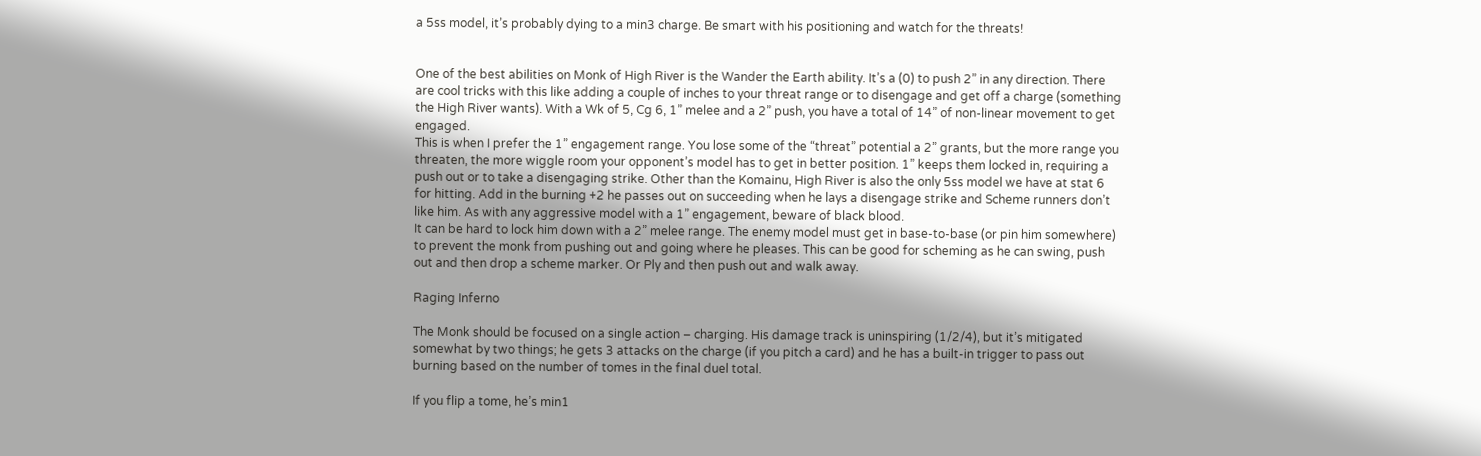a 5ss model, it’s probably dying to a min3 charge. Be smart with his positioning and watch for the threats!


One of the best abilities on Monk of High River is the Wander the Earth ability. It’s a (0) to push 2” in any direction. There are cool tricks with this like adding a couple of inches to your threat range or to disengage and get off a charge (something the High River wants). With a Wk of 5, Cg 6, 1” melee and a 2” push, you have a total of 14” of non-linear movement to get engaged.
This is when I prefer the 1” engagement range. You lose some of the “threat” potential a 2” grants, but the more range you threaten, the more wiggle room your opponent’s model has to get in better position. 1” keeps them locked in, requiring a push out or to take a disengaging strike. Other than the Komainu, High River is also the only 5ss model we have at stat 6 for hitting. Add in the burning +2 he passes out on succeeding when he lays a disengage strike and Scheme runners don’t like him. As with any aggressive model with a 1” engagement, beware of black blood.
It can be hard to lock him down with a 2” melee range. The enemy model must get in base-to-base (or pin him somewhere) to prevent the monk from pushing out and going where he pleases. This can be good for scheming as he can swing, push out and then drop a scheme marker. Or Ply and then push out and walk away.

Raging Inferno

The Monk should be focused on a single action – charging. His damage track is uninspiring (1/2/4), but it’s mitigated somewhat by two things; he gets 3 attacks on the charge (if you pitch a card) and he has a built-in trigger to pass out burning based on the number of tomes in the final duel total.

If you flip a tome, he’s min1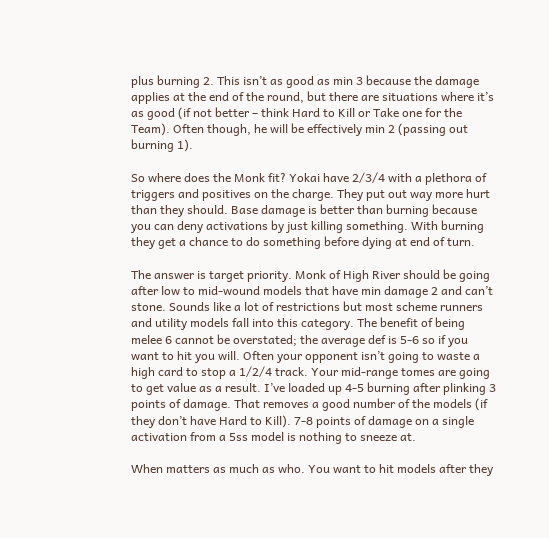plus burning 2. This isn’t as good as min 3 because the damage applies at the end of the round, but there are situations where it’s as good (if not better – think Hard to Kill or Take one for the Team). Often though, he will be effectively min 2 (passing out burning 1).

So where does the Monk fit? Yokai have 2/3/4 with a plethora of triggers and positives on the charge. They put out way more hurt than they should. Base damage is better than burning because you can deny activations by just killing something. With burning they get a chance to do something before dying at end of turn.

The answer is target priority. Monk of High River should be going after low to mid-wound models that have min damage 2 and can’t stone. Sounds like a lot of restrictions but most scheme runners and utility models fall into this category. The benefit of being melee 6 cannot be overstated; the average def is 5-6 so if you want to hit you will. Often your opponent isn’t going to waste a high card to stop a 1/2/4 track. Your mid-range tomes are going to get value as a result. I’ve loaded up 4-5 burning after plinking 3 points of damage. That removes a good number of the models (if they don’t have Hard to Kill). 7-8 points of damage on a single activation from a 5ss model is nothing to sneeze at.

When matters as much as who. You want to hit models after they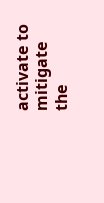activate to mitigate the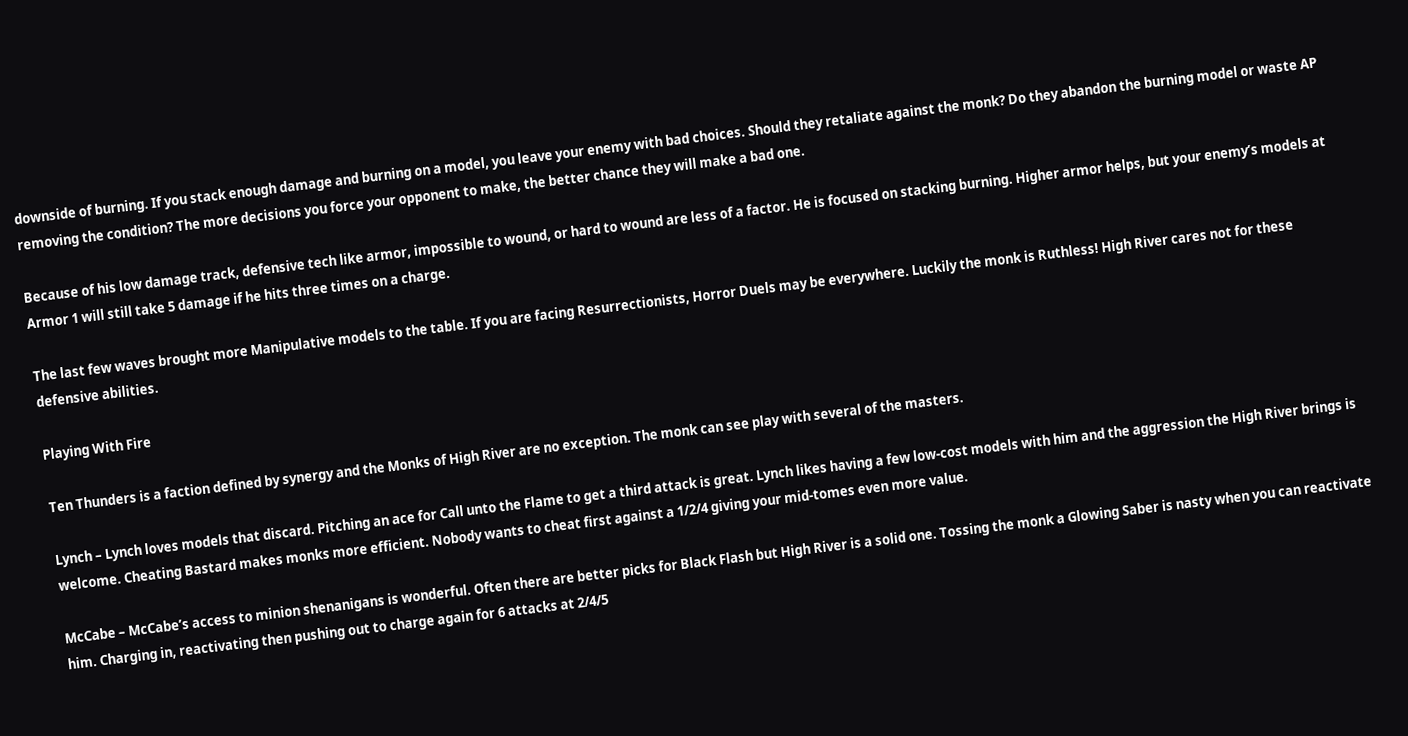downside of burning. If you stack enough damage and burning on a model, you leave your enemy with bad choices. Should they retaliate against the monk? Do they abandon the burning model or waste AP removing the condition? The more decisions you force your opponent to make, the better chance they will make a bad one.

Because of his low damage track, defensive tech like armor, impossible to wound, or hard to wound are less of a factor. He is focused on stacking burning. Higher armor helps, but your enemy’s models at Armor 1 will still take 5 damage if he hits three times on a charge.

The last few waves brought more Manipulative models to the table. If you are facing Resurrectionists, Horror Duels may be everywhere. Luckily the monk is Ruthless! High River cares not for these defensive abilities.

Playing With Fire

Ten Thunders is a faction defined by synergy and the Monks of High River are no exception. The monk can see play with several of the masters.

Lynch – Lynch loves models that discard. Pitching an ace for Call unto the Flame to get a third attack is great. Lynch likes having a few low-cost models with him and the aggression the High River brings is welcome. Cheating Bastard makes monks more efficient. Nobody wants to cheat first against a 1/2/4 giving your mid-tomes even more value.

McCabe – McCabe’s access to minion shenanigans is wonderful. Often there are better picks for Black Flash but High River is a solid one. Tossing the monk a Glowing Saber is nasty when you can reactivate him. Charging in, reactivating then pushing out to charge again for 6 attacks at 2/4/5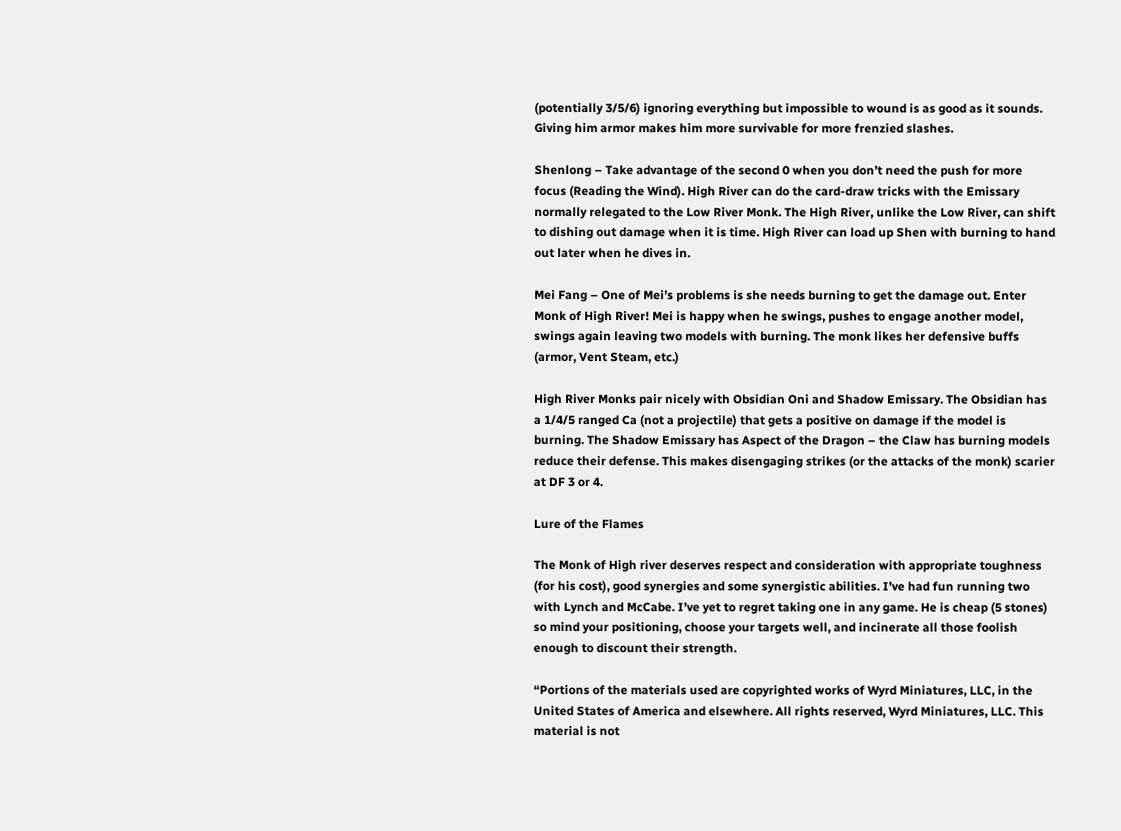(potentially 3/5/6) ignoring everything but impossible to wound is as good as it sounds. Giving him armor makes him more survivable for more frenzied slashes.

Shenlong – Take advantage of the second 0 when you don’t need the push for more focus (Reading the Wind). High River can do the card-draw tricks with the Emissary normally relegated to the Low River Monk. The High River, unlike the Low River, can shift to dishing out damage when it is time. High River can load up Shen with burning to hand out later when he dives in.

Mei Fang – One of Mei’s problems is she needs burning to get the damage out. Enter Monk of High River! Mei is happy when he swings, pushes to engage another model, swings again leaving two models with burning. The monk likes her defensive buffs (armor, Vent Steam, etc.)

High River Monks pair nicely with Obsidian Oni and Shadow Emissary. The Obsidian has a 1/4/5 ranged Ca (not a projectile) that gets a positive on damage if the model is burning. The Shadow Emissary has Aspect of the Dragon – the Claw has burning models reduce their defense. This makes disengaging strikes (or the attacks of the monk) scarier at DF 3 or 4.

Lure of the Flames

The Monk of High river deserves respect and consideration with appropriate toughness (for his cost), good synergies and some synergistic abilities. I’ve had fun running two with Lynch and McCabe. I’ve yet to regret taking one in any game. He is cheap (5 stones) so mind your positioning, choose your targets well, and incinerate all those foolish enough to discount their strength.

“Portions of the materials used are copyrighted works of Wyrd Miniatures, LLC, in the United States of America and elsewhere. All rights reserved, Wyrd Miniatures, LLC. This material is not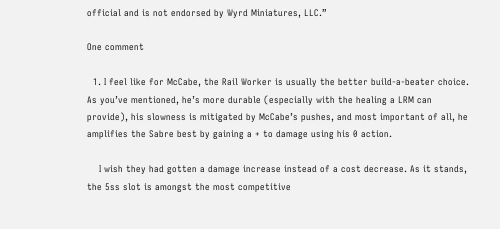official and is not endorsed by Wyrd Miniatures, LLC.”

One comment

  1. I feel like for McCabe, the Rail Worker is usually the better build-a-beater choice. As you’ve mentioned, he’s more durable (especially with the healing a LRM can provide), his slowness is mitigated by McCabe’s pushes, and most important of all, he amplifies the Sabre best by gaining a + to damage using his 0 action.

    I wish they had gotten a damage increase instead of a cost decrease. As it stands, the 5ss slot is amongst the most competitive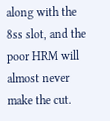along with the 8ss slot, and the poor HRM will almost never make the cut.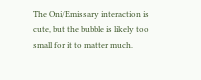The Oni/Emissary interaction is cute, but the bubble is likely too small for it to matter much.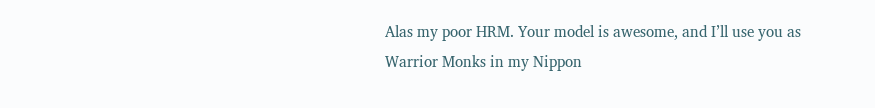Alas my poor HRM. Your model is awesome, and I’ll use you as Warrior Monks in my Nippon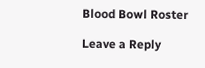Blood Bowl Roster

Leave a Reply